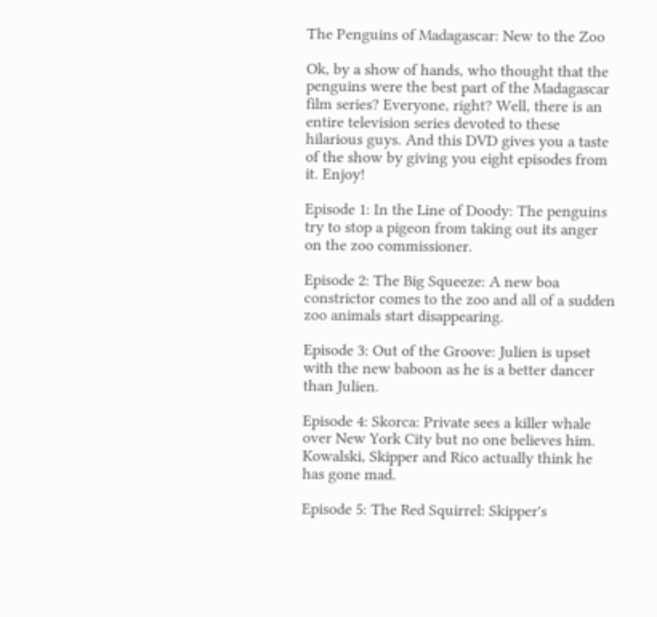The Penguins of Madagascar: New to the Zoo

Ok, by a show of hands, who thought that the penguins were the best part of the Madagascar film series? Everyone, right? Well, there is an entire television series devoted to these hilarious guys. And this DVD gives you a taste of the show by giving you eight episodes from it. Enjoy!

Episode 1: In the Line of Doody: The penguins try to stop a pigeon from taking out its anger on the zoo commissioner.

Episode 2: The Big Squeeze: A new boa constrictor comes to the zoo and all of a sudden zoo animals start disappearing.

Episode 3: Out of the Groove: Julien is upset with the new baboon as he is a better dancer than Julien.

Episode 4: Skorca: Private sees a killer whale over New York City but no one believes him. Kowalski, Skipper and Rico actually think he has gone mad.

Episode 5: The Red Squirrel: Skipper's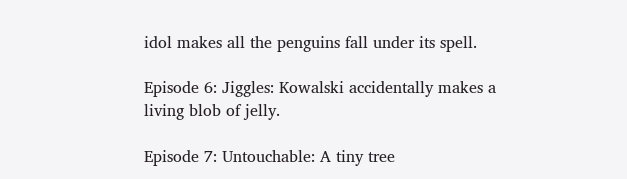idol makes all the penguins fall under its spell.

Episode 6: Jiggles: Kowalski accidentally makes a living blob of jelly.

Episode 7: Untouchable: A tiny tree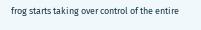frog starts taking over control of the entire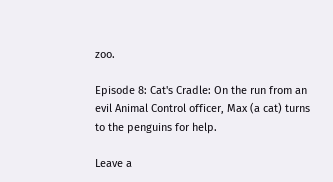zoo.

Episode 8: Cat's Cradle: On the run from an evil Animal Control officer, Max (a cat) turns to the penguins for help.

Leave a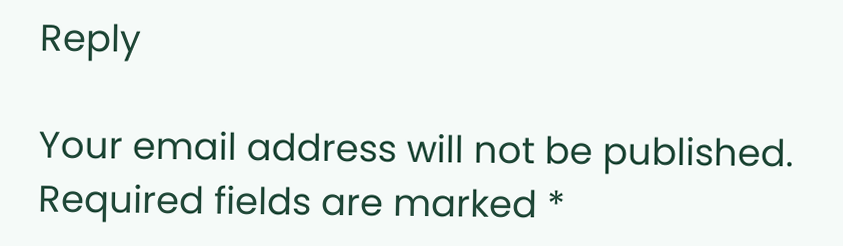Reply

Your email address will not be published. Required fields are marked *